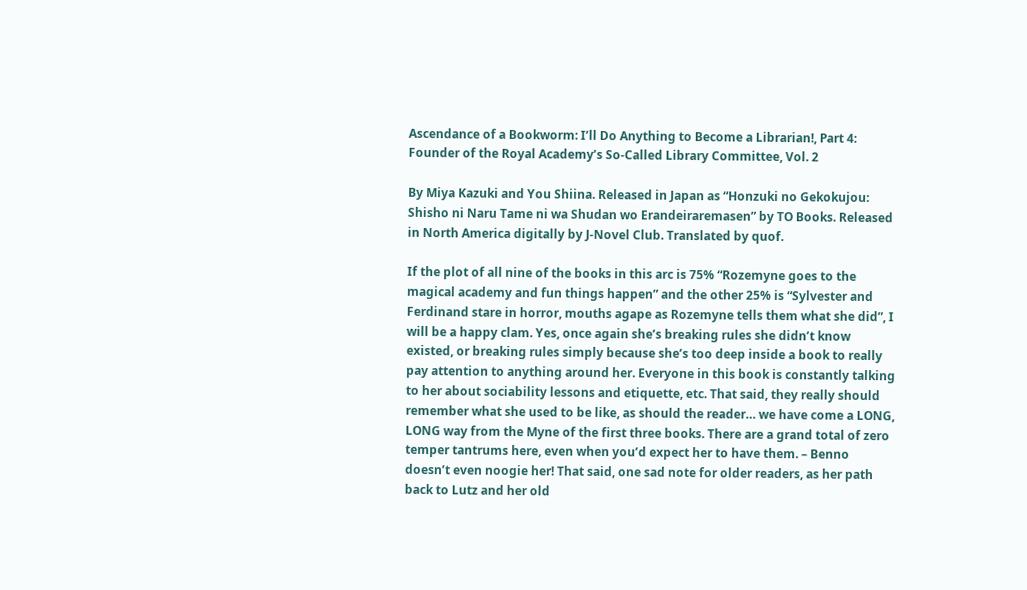Ascendance of a Bookworm: I’ll Do Anything to Become a Librarian!, Part 4: Founder of the Royal Academy’s So-Called Library Committee, Vol. 2

By Miya Kazuki and You Shiina. Released in Japan as “Honzuki no Gekokujou: Shisho ni Naru Tame ni wa Shudan wo Erandeiraremasen” by TO Books. Released in North America digitally by J-Novel Club. Translated by quof.

If the plot of all nine of the books in this arc is 75% “Rozemyne goes to the magical academy and fun things happen” and the other 25% is “Sylvester and Ferdinand stare in horror, mouths agape as Rozemyne tells them what she did”, I will be a happy clam. Yes, once again she’s breaking rules she didn’t know existed, or breaking rules simply because she’s too deep inside a book to really pay attention to anything around her. Everyone in this book is constantly talking to her about sociability lessons and etiquette, etc. That said, they really should remember what she used to be like, as should the reader… we have come a LONG, LONG way from the Myne of the first three books. There are a grand total of zero temper tantrums here, even when you’d expect her to have them. – Benno doesn’t even noogie her! That said, one sad note for older readers, as her path back to Lutz and her old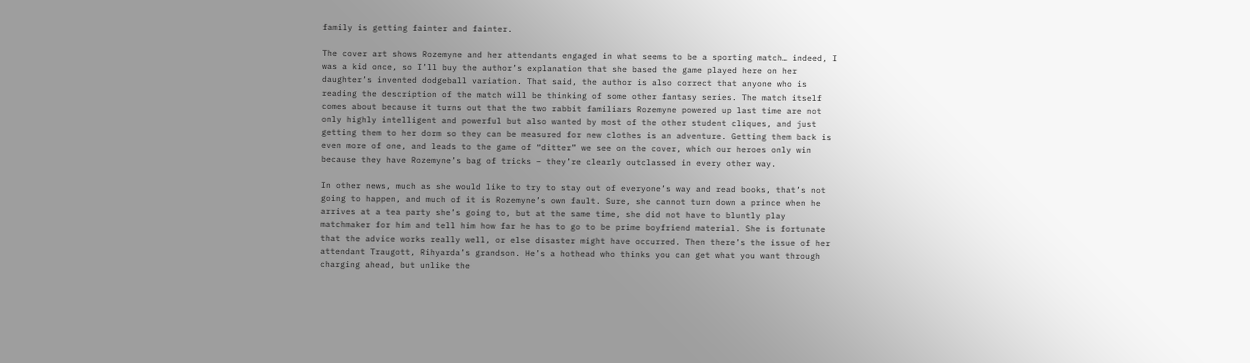family is getting fainter and fainter.

The cover art shows Rozemyne and her attendants engaged in what seems to be a sporting match… indeed, I was a kid once, so I’ll buy the author’s explanation that she based the game played here on her daughter’s invented dodgeball variation. That said, the author is also correct that anyone who is reading the description of the match will be thinking of some other fantasy series. The match itself comes about because it turns out that the two rabbit familiars Rozemyne powered up last time are not only highly intelligent and powerful but also wanted by most of the other student cliques, and just getting them to her dorm so they can be measured for new clothes is an adventure. Getting them back is even more of one, and leads to the game of “ditter” we see on the cover, which our heroes only win because they have Rozemyne’s bag of tricks – they’re clearly outclassed in every other way.

In other news, much as she would like to try to stay out of everyone’s way and read books, that’s not going to happen, and much of it is Rozemyne’s own fault. Sure, she cannot turn down a prince when he arrives at a tea party she’s going to, but at the same time, she did not have to bluntly play matchmaker for him and tell him how far he has to go to be prime boyfriend material. She is fortunate that the advice works really well, or else disaster might have occurred. Then there’s the issue of her attendant Traugott, Rihyarda’s grandson. He’s a hothead who thinks you can get what you want through charging ahead, but unlike the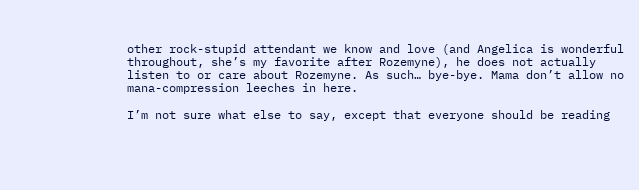other rock-stupid attendant we know and love (and Angelica is wonderful throughout, she’s my favorite after Rozemyne), he does not actually listen to or care about Rozemyne. As such… bye-bye. Mama don’t allow no mana-compression leeches in here.

I’m not sure what else to say, except that everyone should be reading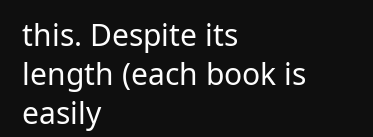this. Despite its length (each book is easily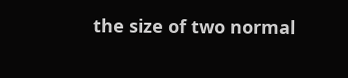the size of two normal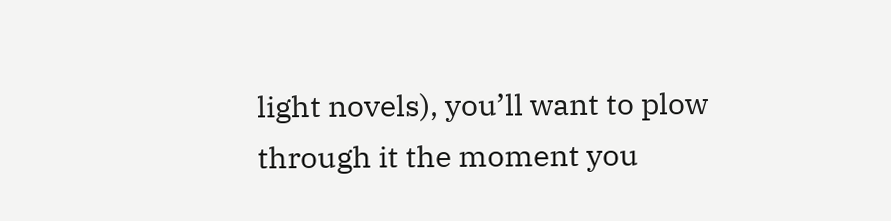light novels), you’ll want to plow through it the moment you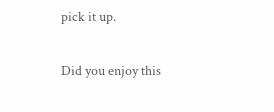pick it up.

Did you enjoy this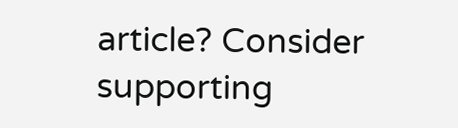article? Consider supporting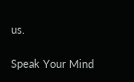us.

Speak Your Mind